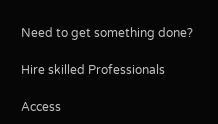Need to get something done?

Hire skilled Professionals

Access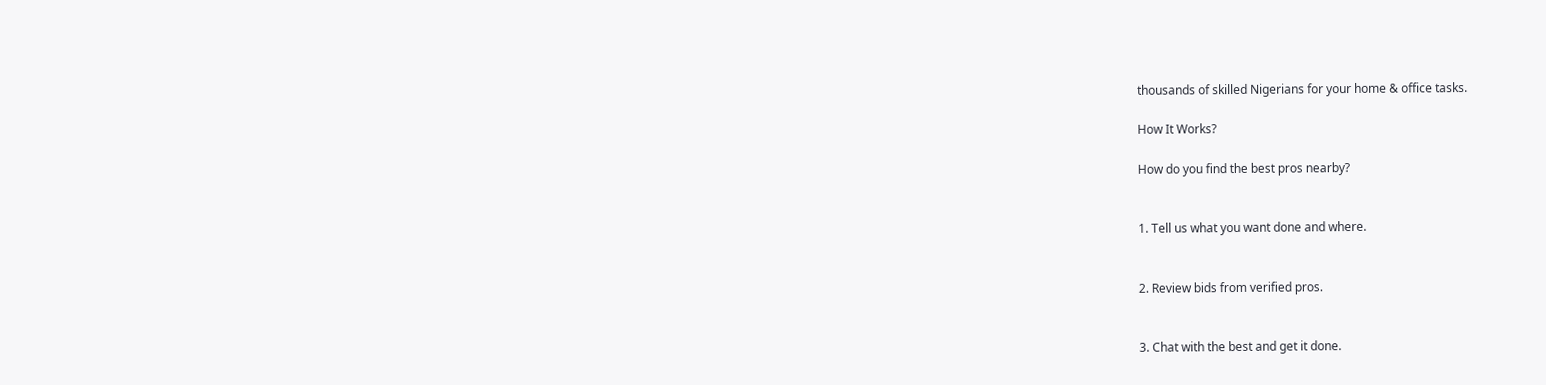thousands of skilled Nigerians for your home & office tasks.

How It Works?

How do you find the best pros nearby?


1. Tell us what you want done and where.


2. Review bids from verified pros.


3. Chat with the best and get it done.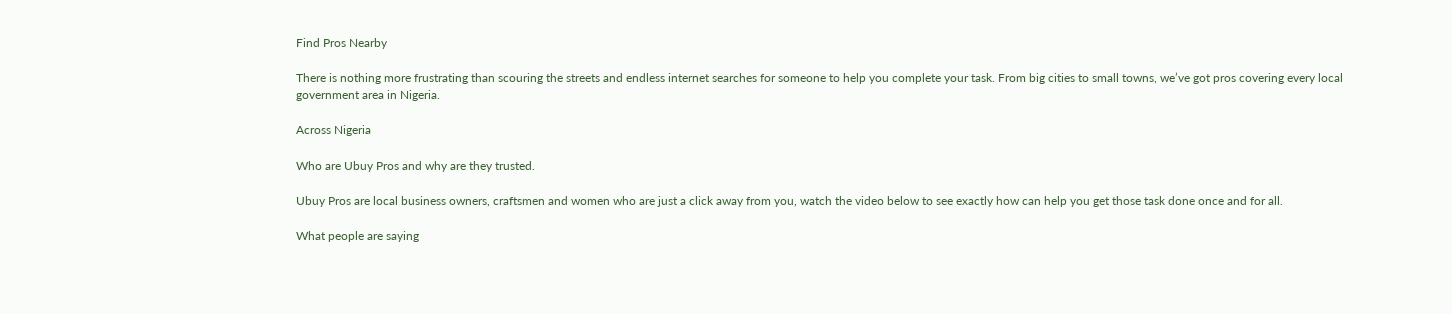Find Pros Nearby

There is nothing more frustrating than scouring the streets and endless internet searches for someone to help you complete your task. From big cities to small towns, we’ve got pros covering every local government area in Nigeria.

Across Nigeria

Who are Ubuy Pros and why are they trusted.

Ubuy Pros are local business owners, craftsmen and women who are just a click away from you, watch the video below to see exactly how can help you get those task done once and for all.

What people are saying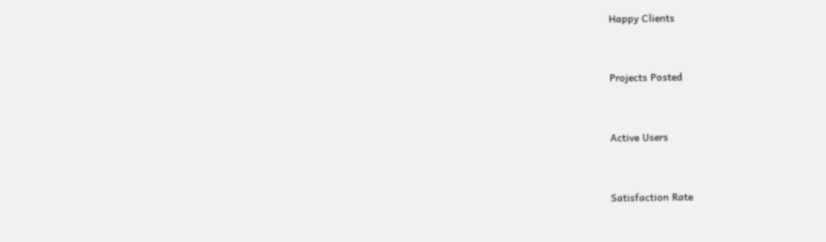Happy Clients


Projects Posted


Active Users


Satisfaction Rate